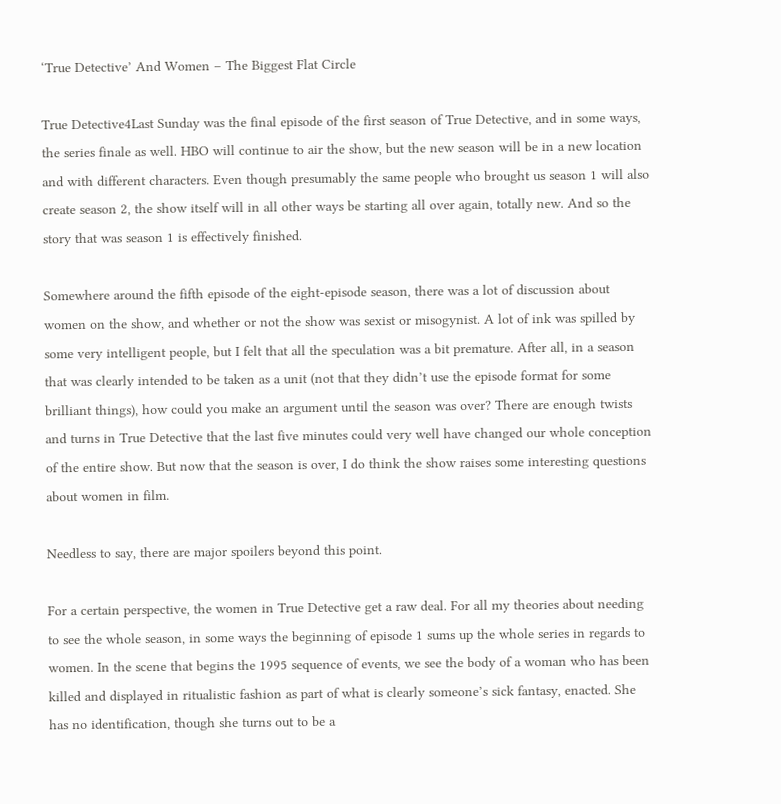‘True Detective’ And Women – The Biggest Flat Circle

True Detective4Last Sunday was the final episode of the first season of True Detective, and in some ways, the series finale as well. HBO will continue to air the show, but the new season will be in a new location and with different characters. Even though presumably the same people who brought us season 1 will also create season 2, the show itself will in all other ways be starting all over again, totally new. And so the story that was season 1 is effectively finished.

Somewhere around the fifth episode of the eight-episode season, there was a lot of discussion about women on the show, and whether or not the show was sexist or misogynist. A lot of ink was spilled by some very intelligent people, but I felt that all the speculation was a bit premature. After all, in a season that was clearly intended to be taken as a unit (not that they didn’t use the episode format for some brilliant things), how could you make an argument until the season was over? There are enough twists and turns in True Detective that the last five minutes could very well have changed our whole conception of the entire show. But now that the season is over, I do think the show raises some interesting questions about women in film.

Needless to say, there are major spoilers beyond this point.

For a certain perspective, the women in True Detective get a raw deal. For all my theories about needing to see the whole season, in some ways the beginning of episode 1 sums up the whole series in regards to women. In the scene that begins the 1995 sequence of events, we see the body of a woman who has been killed and displayed in ritualistic fashion as part of what is clearly someone’s sick fantasy, enacted. She has no identification, though she turns out to be a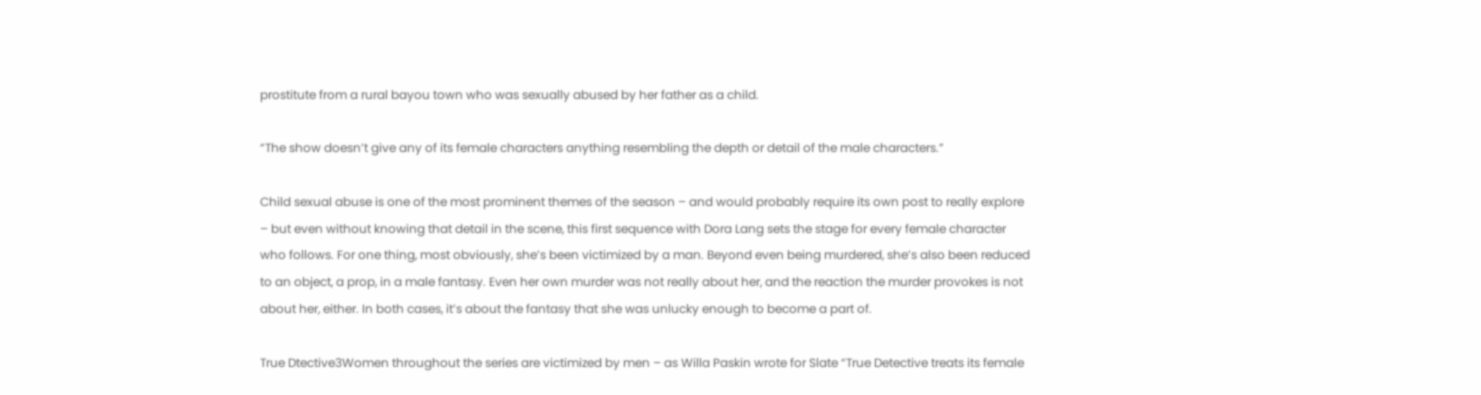prostitute from a rural bayou town who was sexually abused by her father as a child.

“The show doesn’t give any of its female characters anything resembling the depth or detail of the male characters.”

Child sexual abuse is one of the most prominent themes of the season – and would probably require its own post to really explore – but even without knowing that detail in the scene, this first sequence with Dora Lang sets the stage for every female character who follows. For one thing, most obviously, she’s been victimized by a man. Beyond even being murdered, she’s also been reduced to an object, a prop, in a male fantasy. Even her own murder was not really about her, and the reaction the murder provokes is not about her, either. In both cases, it’s about the fantasy that she was unlucky enough to become a part of.

True Dtective3Women throughout the series are victimized by men – as Willa Paskin wrote for Slate “True Detective treats its female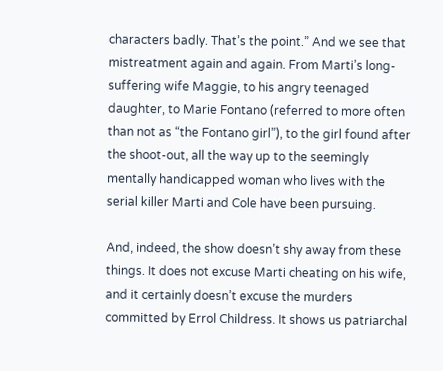characters badly. That’s the point.” And we see that mistreatment again and again. From Marti’s long-suffering wife Maggie, to his angry teenaged daughter, to Marie Fontano (referred to more often than not as “the Fontano girl”), to the girl found after the shoot-out, all the way up to the seemingly mentally handicapped woman who lives with the serial killer Marti and Cole have been pursuing.

And, indeed, the show doesn’t shy away from these things. It does not excuse Marti cheating on his wife, and it certainly doesn’t excuse the murders committed by Errol Childress. It shows us patriarchal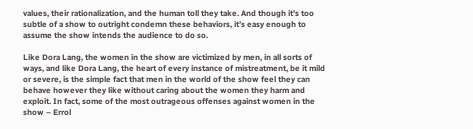values, their rationalization, and the human toll they take. And though it’s too subtle of a show to outright condemn these behaviors, it’s easy enough to assume the show intends the audience to do so.

Like Dora Lang, the women in the show are victimized by men, in all sorts of ways, and like Dora Lang, the heart of every instance of mistreatment, be it mild or severe, is the simple fact that men in the world of the show feel they can behave however they like without caring about the women they harm and exploit. In fact, some of the most outrageous offenses against women in the show – Errol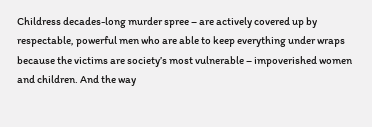Childress decades-long murder spree – are actively covered up by respectable, powerful men who are able to keep everything under wraps because the victims are society’s most vulnerable – impoverished women and children. And the way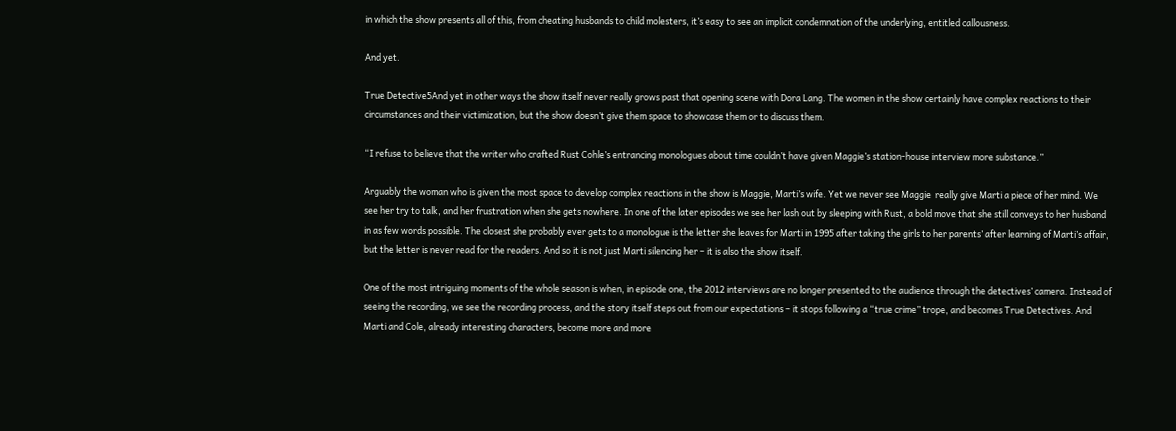in which the show presents all of this, from cheating husbands to child molesters, it’s easy to see an implicit condemnation of the underlying, entitled callousness.

And yet.

True Detective5And yet in other ways the show itself never really grows past that opening scene with Dora Lang. The women in the show certainly have complex reactions to their circumstances and their victimization, but the show doesn’t give them space to showcase them or to discuss them.

“I refuse to believe that the writer who crafted Rust Cohle’s entrancing monologues about time couldn’t have given Maggie’s station-house interview more substance.”

Arguably the woman who is given the most space to develop complex reactions in the show is Maggie, Marti’s wife. Yet we never see Maggie  really give Marti a piece of her mind. We see her try to talk, and her frustration when she gets nowhere. In one of the later episodes we see her lash out by sleeping with Rust, a bold move that she still conveys to her husband in as few words possible. The closest she probably ever gets to a monologue is the letter she leaves for Marti in 1995 after taking the girls to her parents’ after learning of Marti’s affair, but the letter is never read for the readers. And so it is not just Marti silencing her – it is also the show itself.

One of the most intriguing moments of the whole season is when, in episode one, the 2012 interviews are no longer presented to the audience through the detectives’ camera. Instead of seeing the recording, we see the recording process, and the story itself steps out from our expectations – it stops following a “true crime” trope, and becomes True Detectives. And Marti and Cole, already interesting characters, become more and more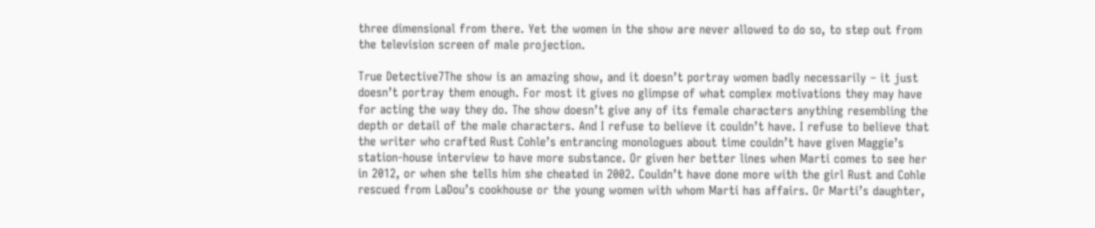three dimensional from there. Yet the women in the show are never allowed to do so, to step out from the television screen of male projection.

True Detective7The show is an amazing show, and it doesn’t portray women badly necessarily – it just doesn’t portray them enough. For most it gives no glimpse of what complex motivations they may have for acting the way they do. The show doesn’t give any of its female characters anything resembling the depth or detail of the male characters. And I refuse to believe it couldn’t have. I refuse to believe that the writer who crafted Rust Cohle’s entrancing monologues about time couldn’t have given Maggie’s station-house interview to have more substance. Or given her better lines when Marti comes to see her in 2012, or when she tells him she cheated in 2002. Couldn’t have done more with the girl Rust and Cohle rescued from LaDou’s cookhouse or the young women with whom Marti has affairs. Or Marti’s daughter,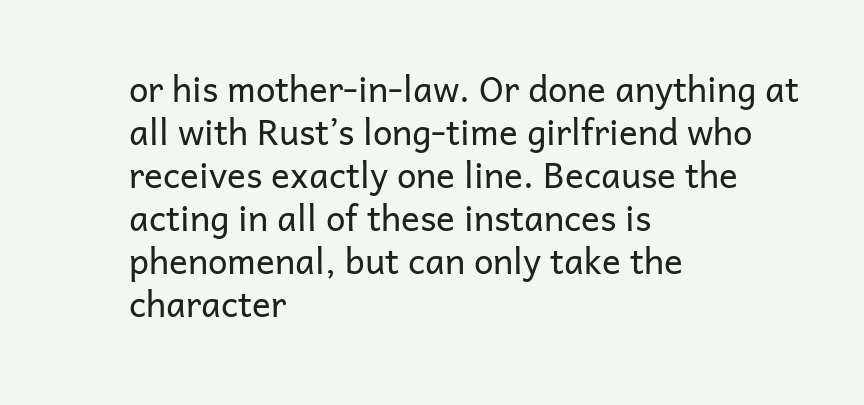or his mother-in-law. Or done anything at all with Rust’s long-time girlfriend who receives exactly one line. Because the acting in all of these instances is phenomenal, but can only take the character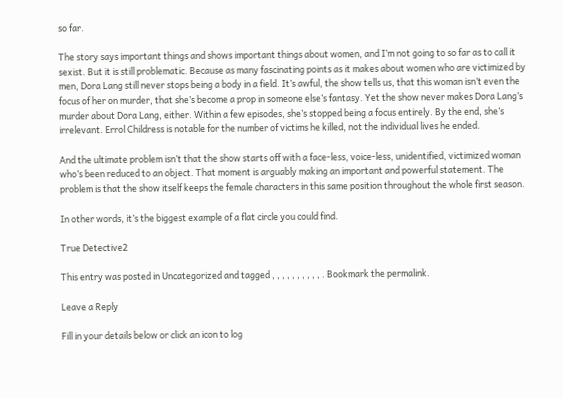so far.

The story says important things and shows important things about women, and I’m not going to so far as to call it sexist. But it is still problematic. Because as many fascinating points as it makes about women who are victimized by men, Dora Lang still never stops being a body in a field. It’s awful, the show tells us, that this woman isn’t even the focus of her on murder, that she’s become a prop in someone else’s fantasy. Yet the show never makes Dora Lang’s murder about Dora Lang, either. Within a few episodes, she’s stopped being a focus entirely. By the end, she’s irrelevant. Errol Childress is notable for the number of victims he killed, not the individual lives he ended.

And the ultimate problem isn’t that the show starts off with a face-less, voice-less, unidentified, victimized woman who’s been reduced to an object. That moment is arguably making an important and powerful statement. The problem is that the show itself keeps the female characters in this same position throughout the whole first season.

In other words, it’s the biggest example of a flat circle you could find.

True Detective2

This entry was posted in Uncategorized and tagged , , , , , , , , , , . Bookmark the permalink.

Leave a Reply

Fill in your details below or click an icon to log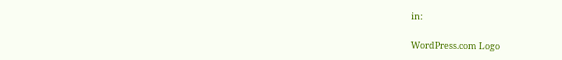in:

WordPress.com Logo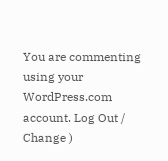You are commenting using your WordPress.com account. Log Out /  Change )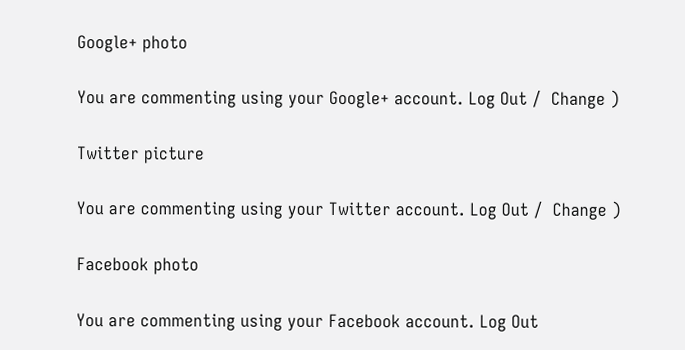Google+ photo

You are commenting using your Google+ account. Log Out /  Change )

Twitter picture

You are commenting using your Twitter account. Log Out /  Change )

Facebook photo

You are commenting using your Facebook account. Log Out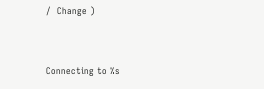/  Change )


Connecting to %s